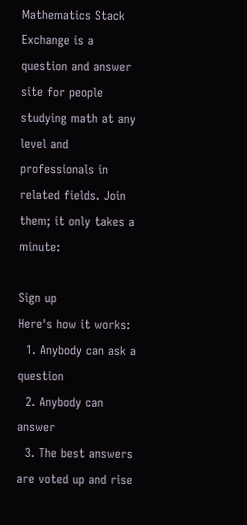Mathematics Stack Exchange is a question and answer site for people studying math at any level and professionals in related fields. Join them; it only takes a minute:

Sign up
Here's how it works:
  1. Anybody can ask a question
  2. Anybody can answer
  3. The best answers are voted up and rise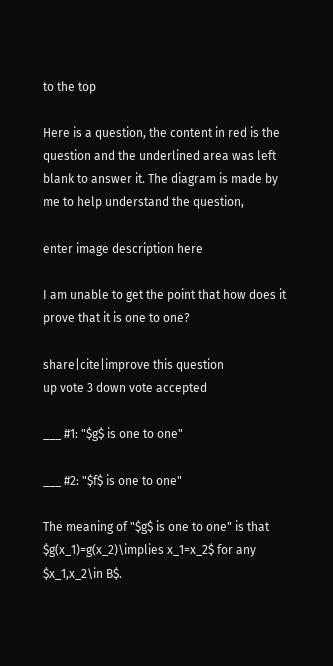to the top

Here is a question, the content in red is the question and the underlined area was left blank to answer it. The diagram is made by me to help understand the question,

enter image description here

I am unable to get the point that how does it prove that it is one to one?

share|cite|improve this question
up vote 3 down vote accepted

___ #1: "$g$ is one to one"

___ #2: "$f$ is one to one"

The meaning of "$g$ is one to one" is that $g(x_1)=g(x_2)\implies x_1=x_2$ for any $x_1,x_2\in B$.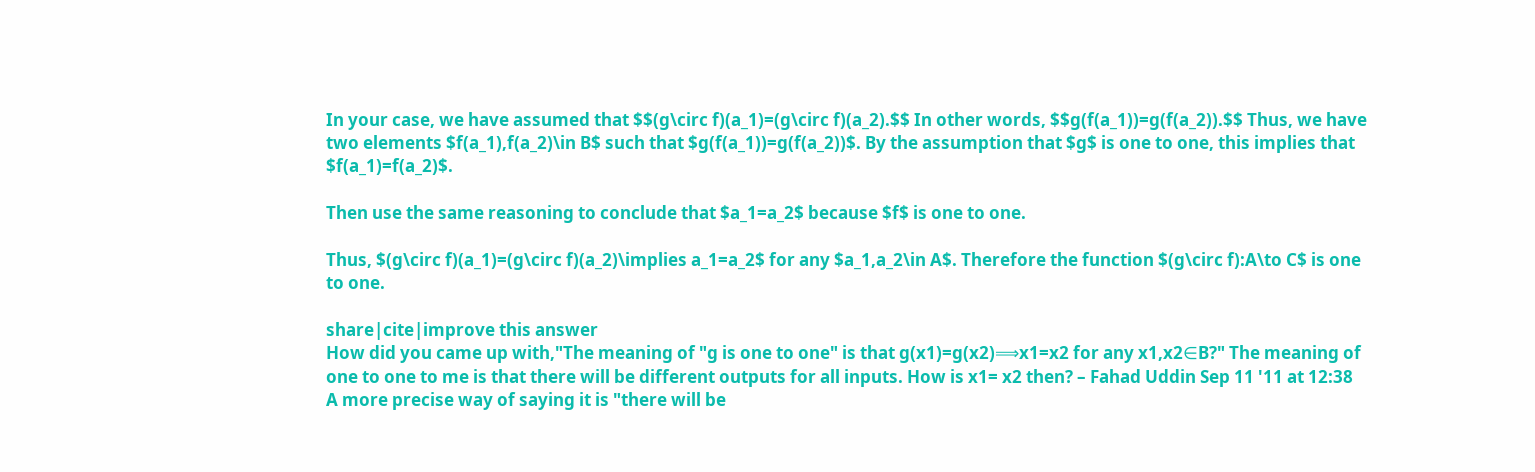In your case, we have assumed that $$(g\circ f)(a_1)=(g\circ f)(a_2).$$ In other words, $$g(f(a_1))=g(f(a_2)).$$ Thus, we have two elements $f(a_1),f(a_2)\in B$ such that $g(f(a_1))=g(f(a_2))$. By the assumption that $g$ is one to one, this implies that $f(a_1)=f(a_2)$.

Then use the same reasoning to conclude that $a_1=a_2$ because $f$ is one to one.

Thus, $(g\circ f)(a_1)=(g\circ f)(a_2)\implies a_1=a_2$ for any $a_1,a_2\in A$. Therefore the function $(g\circ f):A\to C$ is one to one.

share|cite|improve this answer
How did you came up with,"The meaning of "g is one to one" is that g(x1)=g(x2)⟹x1=x2 for any x1,x2∈B?" The meaning of one to one to me is that there will be different outputs for all inputs. How is x1= x2 then? – Fahad Uddin Sep 11 '11 at 12:38
A more precise way of saying it is "there will be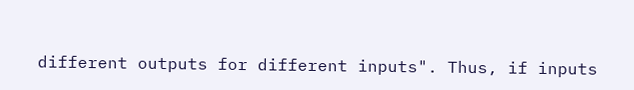different outputs for different inputs". Thus, if inputs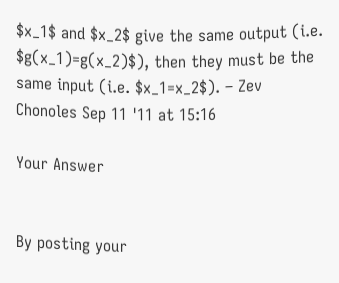$x_1$ and $x_2$ give the same output (i.e. $g(x_1)=g(x_2)$), then they must be the same input (i.e. $x_1=x_2$). – Zev Chonoles Sep 11 '11 at 15:16

Your Answer


By posting your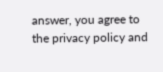answer, you agree to the privacy policy and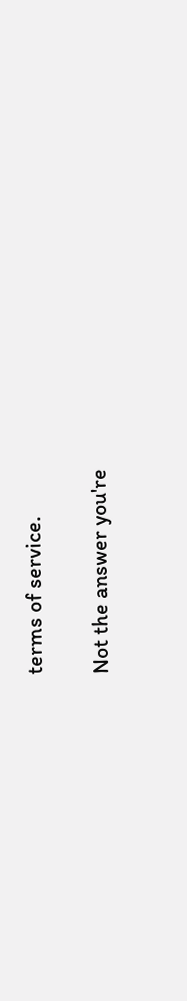terms of service.

Not the answer you're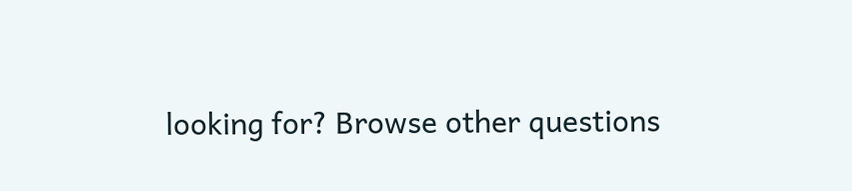looking for? Browse other questions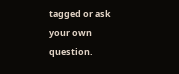tagged or ask your own question.